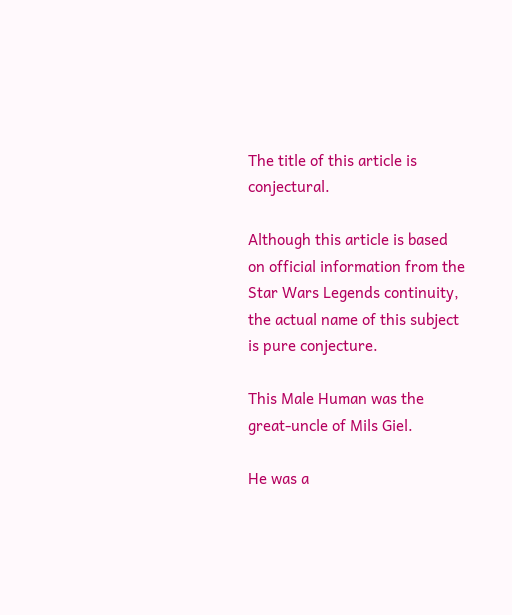The title of this article is conjectural.

Although this article is based on official information from the Star Wars Legends continuity, the actual name of this subject is pure conjecture.

This Male Human was the great-uncle of Mils Giel.

He was a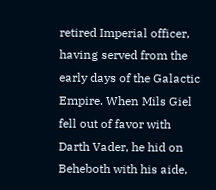retired Imperial officer, having served from the early days of the Galactic Empire. When Mils Giel fell out of favor with Darth Vader, he hid on Beheboth with his aide,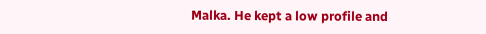Malka. He kept a low profile and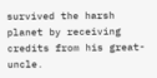survived the harsh planet by receiving credits from his great-uncle.